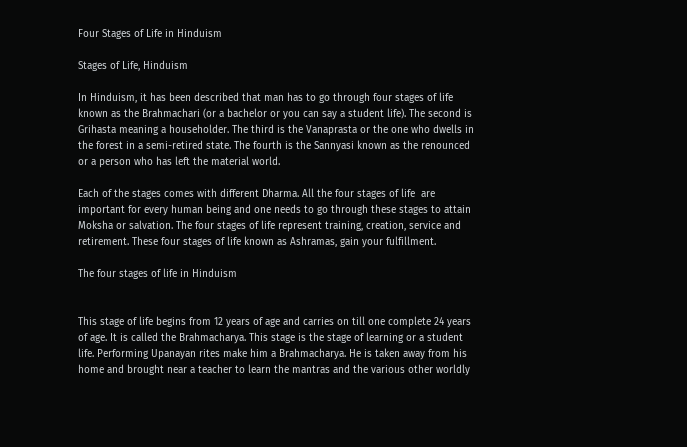Four Stages of Life in Hinduism

Stages of Life, Hinduism

In Hinduism, it has been described that man has to go through four stages of life known as the Brahmachari (or a bachelor or you can say a student life). The second is Grihasta meaning a householder. The third is the Vanaprasta or the one who dwells in the forest in a semi-retired state. The fourth is the Sannyasi known as the renounced or a person who has left the material world.

Each of the stages comes with different Dharma. All the four stages of life  are important for every human being and one needs to go through these stages to attain Moksha or salvation. The four stages of life represent training, creation, service and retirement. These four stages of life known as Ashramas, gain your fulfillment.

The four stages of life in Hinduism


This stage of life begins from 12 years of age and carries on till one complete 24 years of age. It is called the Brahmacharya. This stage is the stage of learning or a student life. Performing Upanayan rites make him a Brahmacharya. He is taken away from his home and brought near a teacher to learn the mantras and the various other worldly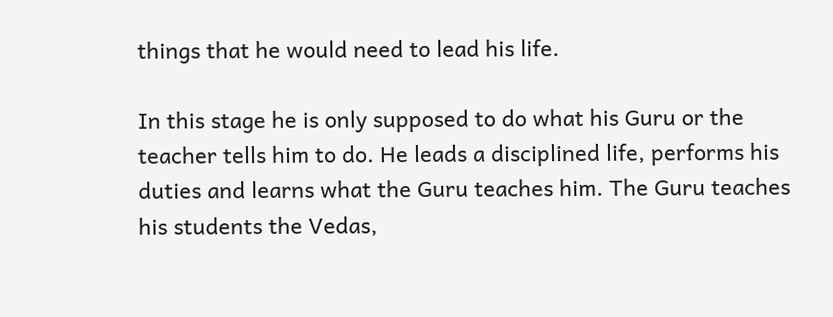things that he would need to lead his life.

In this stage he is only supposed to do what his Guru or the teacher tells him to do. He leads a disciplined life, performs his duties and learns what the Guru teaches him. The Guru teaches his students the Vedas,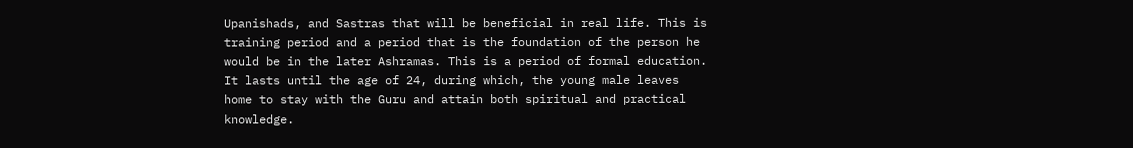Upanishads, and Sastras that will be beneficial in real life. This is training period and a period that is the foundation of the person he would be in the later Ashramas. This is a period of formal education. It lasts until the age of 24, during which, the young male leaves home to stay with the Guru and attain both spiritual and practical knowledge.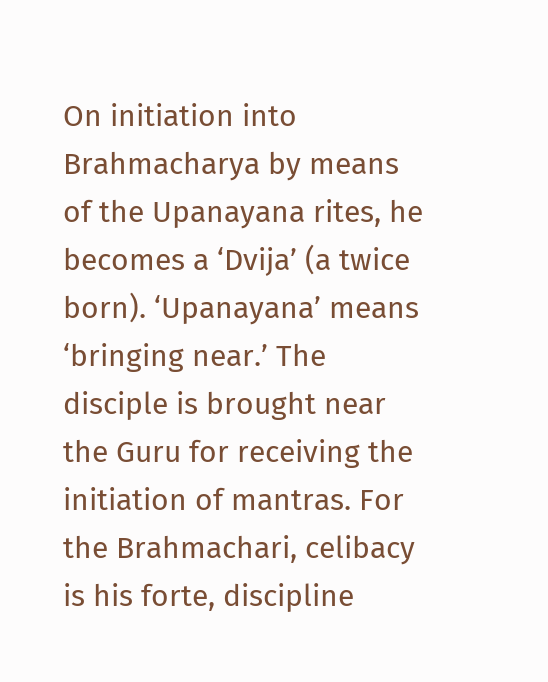On initiation into Brahmacharya by means of the Upanayana rites, he becomes a ‘Dvija’ (a twice born). ‘Upanayana’ means ‘bringing near.’ The disciple is brought near the Guru for receiving the initiation of mantras. For the Brahmachari, celibacy is his forte, discipline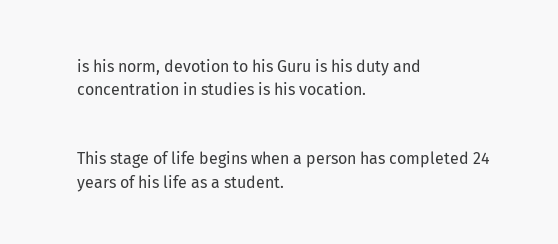is his norm, devotion to his Guru is his duty and concentration in studies is his vocation.


This stage of life begins when a person has completed 24 years of his life as a student.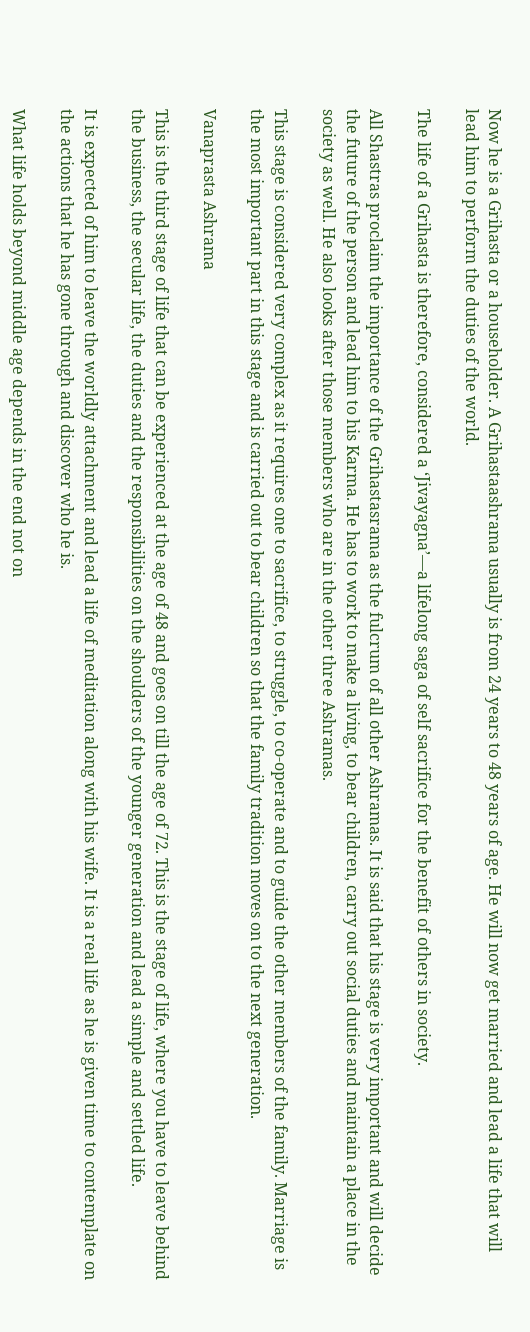Now he is a Grihasta or a householder. A Grihastaashrama usually is from 24 years to 48 years of age. He will now get married and lead a life that will lead him to perform the duties of the world.

The life of a Grihasta is therefore, considered a ‘Jivayagna’—a lifelong saga of self sacrifice for the benefit of others in society.

All Shastras proclaim the importance of the Grihastasrama as the fulcrum of all other Ashramas. It is said that his stage is very important and will decide the future of the person and lead him to his Karma. He has to work to make a living, to bear children, carry out social duties and maintain a place in the society as well. He also looks after those members who are in the other three Ashramas.

This stage is considered very complex as it requires one to sacrifice, to struggle, to co-operate and to guide the other members of the family. Marriage is the most important part in this stage and is carried out to bear children so that the family tradition moves on to the next generation.

Vanaprasta Ashrama

This is the third stage of life that can be experienced at the age of 48 and goes on till the age of 72. This is the stage of life, where you have to leave behind the business, the secular life, the duties and the responsibilities on the shoulders of the younger generation and lead a simple and settled life.

It is expected of him to leave the worldly attachment and lead a life of meditation along with his wife. It is a real life as he is given time to contemplate on the actions that he has gone through and discover who he is.

What life holds beyond middle age depends in the end not on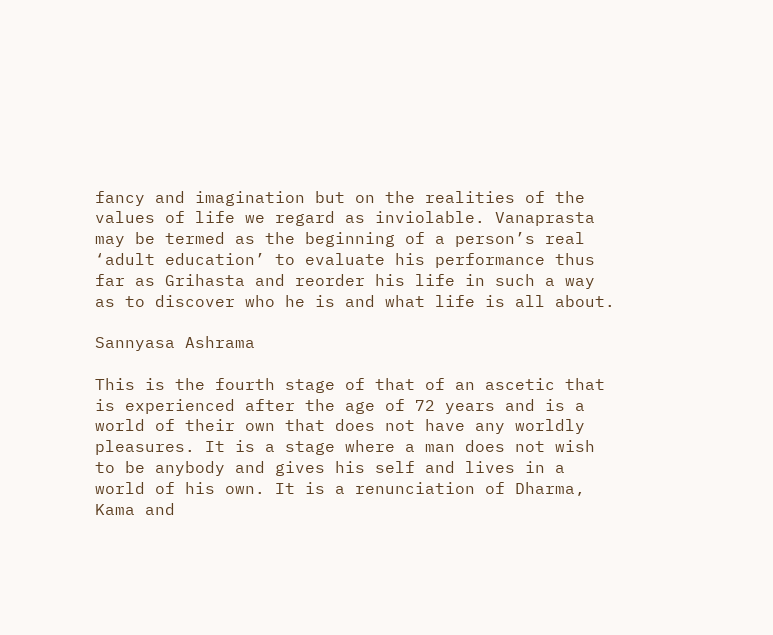fancy and imagination but on the realities of the values of life we regard as inviolable. Vanaprasta may be termed as the beginning of a person’s real ‘adult education’ to evaluate his performance thus far as Grihasta and reorder his life in such a way as to discover who he is and what life is all about.

Sannyasa Ashrama

This is the fourth stage of that of an ascetic that is experienced after the age of 72 years and is a world of their own that does not have any worldly pleasures. It is a stage where a man does not wish to be anybody and gives his self and lives in a world of his own. It is a renunciation of Dharma, Kama and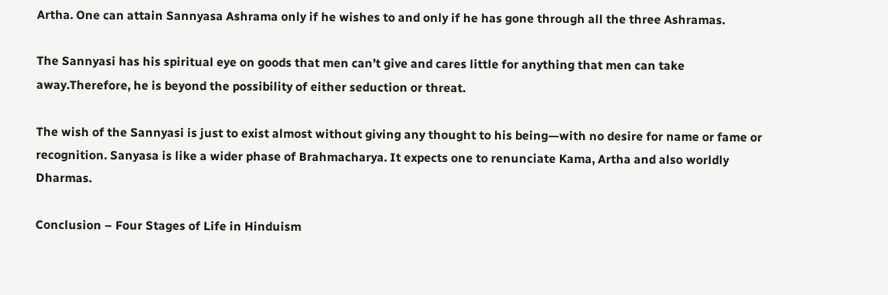Artha. One can attain Sannyasa Ashrama only if he wishes to and only if he has gone through all the three Ashramas.

The Sannyasi has his spiritual eye on goods that men can’t give and cares little for anything that men can take away.Therefore, he is beyond the possibility of either seduction or threat.

The wish of the Sannyasi is just to exist almost without giving any thought to his being—with no desire for name or fame or recognition. Sanyasa is like a wider phase of Brahmacharya. It expects one to renunciate Kama, Artha and also worldly Dharmas.

Conclusion – Four Stages of Life in Hinduism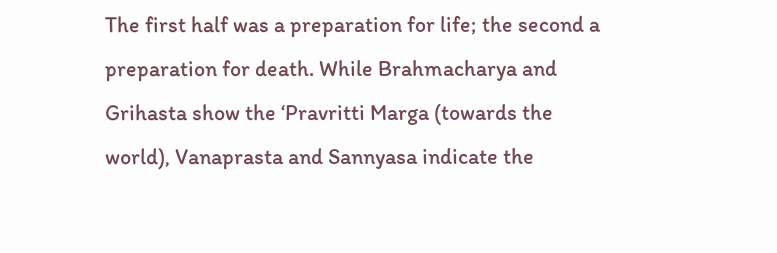The first half was a preparation for life; the second a preparation for death. While Brahmacharya and Grihasta show the ‘Pravritti Marga (towards the world), Vanaprasta and Sannyasa indicate the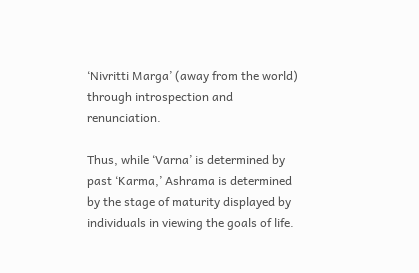‘Nivritti Marga’ (away from the world) through introspection and renunciation.

Thus, while ‘Varna’ is determined by past ‘Karma,’ Ashrama is determined by the stage of maturity displayed by individuals in viewing the goals of life.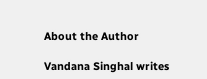About the Author

Vandana Singhal writes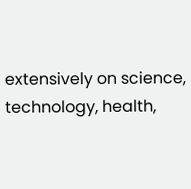extensively on science, technology, health,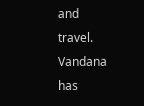and travel. Vandana has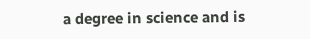a degree in science and is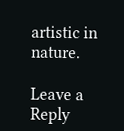artistic in nature.

Leave a Reply